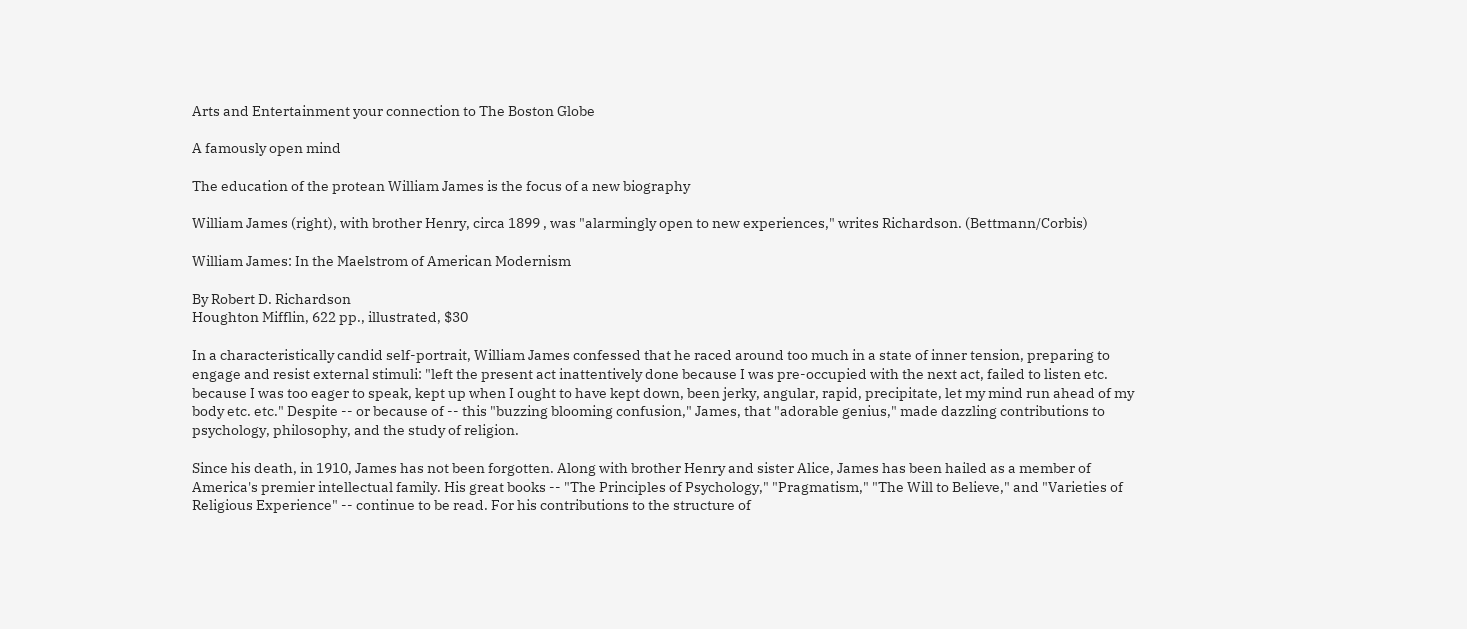Arts and Entertainment your connection to The Boston Globe

A famously open mind

The education of the protean William James is the focus of a new biography

William James (right), with brother Henry, circa 1899 , was "alarmingly open to new experiences," writes Richardson. (Bettmann/Corbis)

William James: In the Maelstrom of American Modernism

By Robert D. Richardson
Houghton Mifflin, 622 pp., illustrated, $30

In a characteristically candid self-portrait, William James confessed that he raced around too much in a state of inner tension, preparing to engage and resist external stimuli: "left the present act inattentively done because I was pre-occupied with the next act, failed to listen etc. because I was too eager to speak, kept up when I ought to have kept down, been jerky, angular, rapid, precipitate, let my mind run ahead of my body etc. etc." Despite -- or because of -- this "buzzing blooming confusion," James, that "adorable genius," made dazzling contributions to psychology, philosophy, and the study of religion.

Since his death, in 1910, James has not been forgotten. Along with brother Henry and sister Alice, James has been hailed as a member of America's premier intellectual family. His great books -- "The Principles of Psychology," "Pragmatism," "The Will to Believe," and "Varieties of Religious Experience" -- continue to be read. For his contributions to the structure of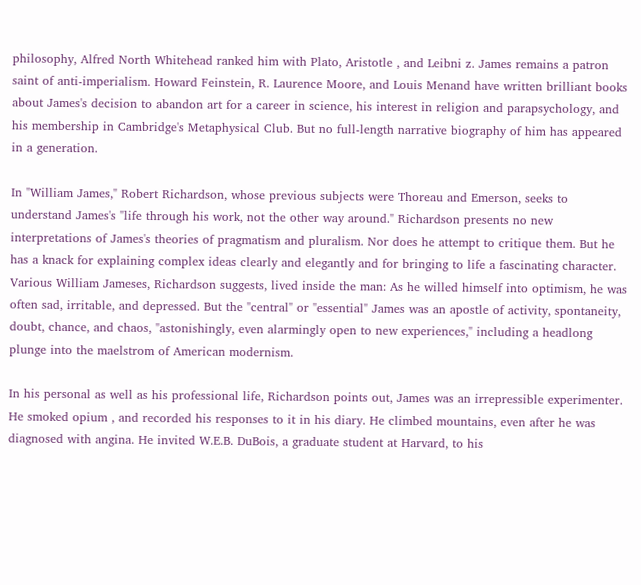philosophy, Alfred North Whitehead ranked him with Plato, Aristotle , and Leibni z. James remains a patron saint of anti-imperialism. Howard Feinstein, R. Laurence Moore, and Louis Menand have written brilliant books about James's decision to abandon art for a career in science, his interest in religion and parapsychology, and his membership in Cambridge's Metaphysical Club. But no full-length narrative biography of him has appeared in a generation.

In "William James," Robert Richardson, whose previous subjects were Thoreau and Emerson, seeks to understand James's "life through his work, not the other way around." Richardson presents no new interpretations of James's theories of pragmatism and pluralism. Nor does he attempt to critique them. But he has a knack for explaining complex ideas clearly and elegantly and for bringing to life a fascinating character. Various William Jameses, Richardson suggests, lived inside the man: As he willed himself into optimism, he was often sad, irritable, and depressed. But the "central" or "essential" James was an apostle of activity, spontaneity, doubt, chance, and chaos, "astonishingly, even alarmingly open to new experiences," including a headlong plunge into the maelstrom of American modernism.

In his personal as well as his professional life, Richardson points out, James was an irrepressible experimenter. He smoked opium , and recorded his responses to it in his diary. He climbed mountains, even after he was diagnosed with angina. He invited W.E.B. DuBois, a graduate student at Harvard, to his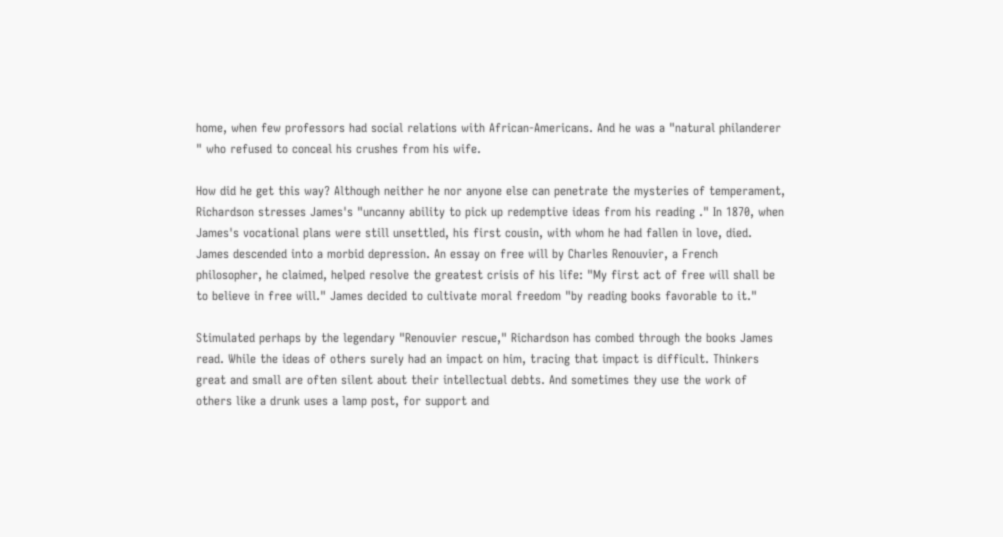home, when few professors had social relations with African-Americans. And he was a "natural philanderer " who refused to conceal his crushes from his wife.

How did he get this way? Although neither he nor anyone else can penetrate the mysteries of temperament, Richardson stresses James's "uncanny ability to pick up redemptive ideas from his reading ." In 1870, when James's vocational plans were still unsettled, his first cousin, with whom he had fallen in love, died. James descended into a morbid depression. An essay on free will by Charles Renouvier, a French philosopher, he claimed, helped resolve the greatest crisis of his life: "My first act of free will shall be to believe in free will." James decided to cultivate moral freedom "by reading books favorable to it."

Stimulated perhaps by the legendary "Renouvier rescue," Richardson has combed through the books James read. While the ideas of others surely had an impact on him, tracing that impact is difficult. Thinkers great and small are often silent about their intellectual debts. And sometimes they use the work of others like a drunk uses a lamp post, for support and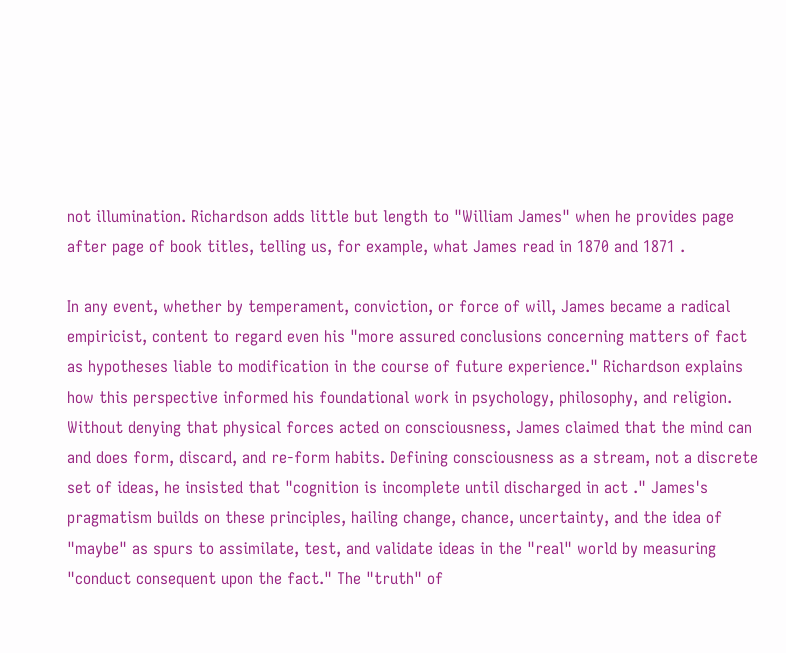not illumination. Richardson adds little but length to "William James" when he provides page after page of book titles, telling us, for example, what James read in 1870 and 1871 .

In any event, whether by temperament, conviction, or force of will, James became a radical empiricist, content to regard even his "more assured conclusions concerning matters of fact as hypotheses liable to modification in the course of future experience." Richardson explains how this perspective informed his foundational work in psychology, philosophy, and religion. Without denying that physical forces acted on consciousness, James claimed that the mind can and does form, discard, and re-form habits. Defining consciousness as a stream, not a discrete set of ideas, he insisted that "cognition is incomplete until discharged in act ." James's pragmatism builds on these principles, hailing change, chance, uncertainty, and the idea of "maybe" as spurs to assimilate, test, and validate ideas in the "real" world by measuring "conduct consequent upon the fact." The "truth" of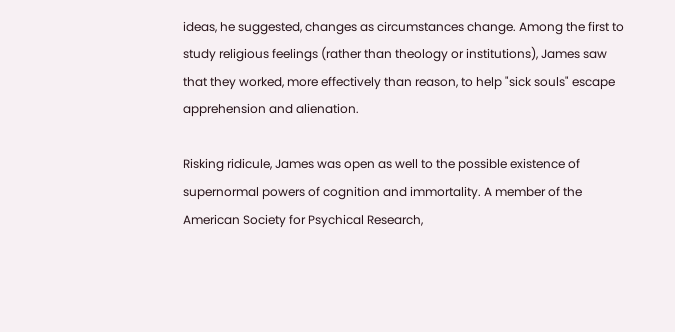ideas, he suggested, changes as circumstances change. Among the first to study religious feelings (rather than theology or institutions), James saw that they worked, more effectively than reason, to help "sick souls" escape apprehension and alienation.

Risking ridicule, James was open as well to the possible existence of supernormal powers of cognition and immortality. A member of the American Society for Psychical Research,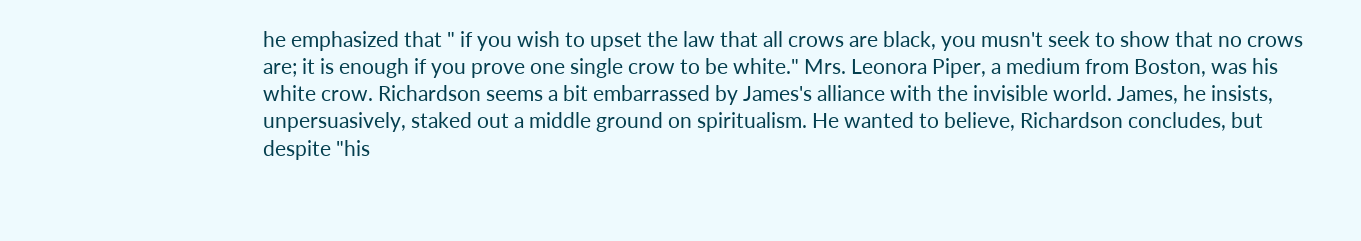he emphasized that " if you wish to upset the law that all crows are black, you musn't seek to show that no crows are; it is enough if you prove one single crow to be white." Mrs. Leonora Piper, a medium from Boston, was his white crow. Richardson seems a bit embarrassed by James's alliance with the invisible world. James, he insists, unpersuasively, staked out a middle ground on spiritualism. He wanted to believe, Richardson concludes, but despite "his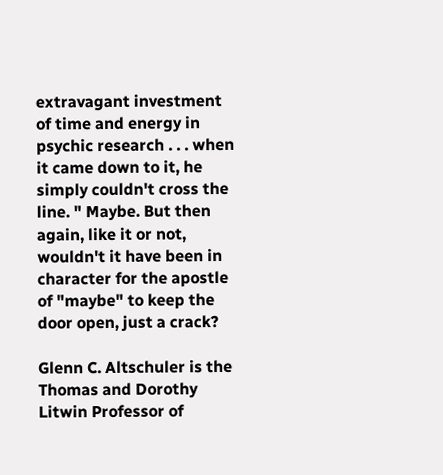extravagant investment of time and energy in psychic research . . . when it came down to it, he simply couldn't cross the line. " Maybe. But then again, like it or not, wouldn't it have been in character for the apostle of "maybe" to keep the door open, just a crack?

Glenn C. Altschuler is the Thomas and Dorothy Litwin Professor of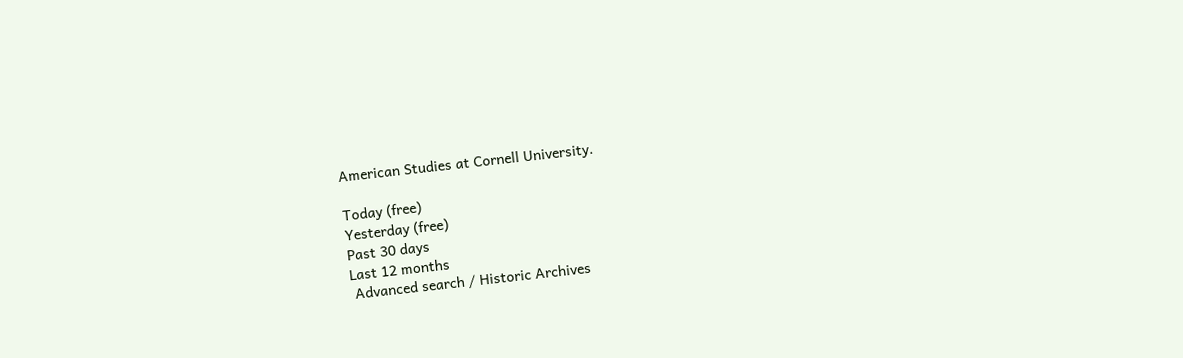American Studies at Cornell University.

Today (free)
Yesterday (free)
Past 30 days
Last 12 months
 Advanced search / Historic Archives